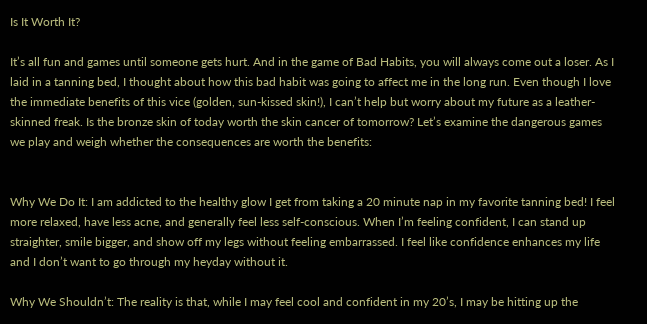Is It Worth It?

It’s all fun and games until someone gets hurt. And in the game of Bad Habits, you will always come out a loser. As I laid in a tanning bed, I thought about how this bad habit was going to affect me in the long run. Even though I love the immediate benefits of this vice (golden, sun-kissed skin!), I can’t help but worry about my future as a leather-skinned freak. Is the bronze skin of today worth the skin cancer of tomorrow? Let’s examine the dangerous games we play and weigh whether the consequences are worth the benefits:


Why We Do It: I am addicted to the healthy glow I get from taking a 20 minute nap in my favorite tanning bed! I feel more relaxed, have less acne, and generally feel less self-conscious. When I’m feeling confident, I can stand up straighter, smile bigger, and show off my legs without feeling embarrassed. I feel like confidence enhances my life and I don’t want to go through my heyday without it.

Why We Shouldn’t: The reality is that, while I may feel cool and confident in my 20’s, I may be hitting up the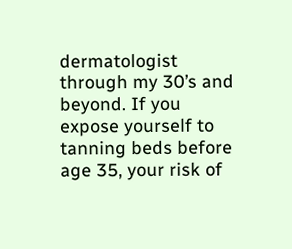dermatologist through my 30’s and beyond. If you expose yourself to tanning beds before age 35, your risk of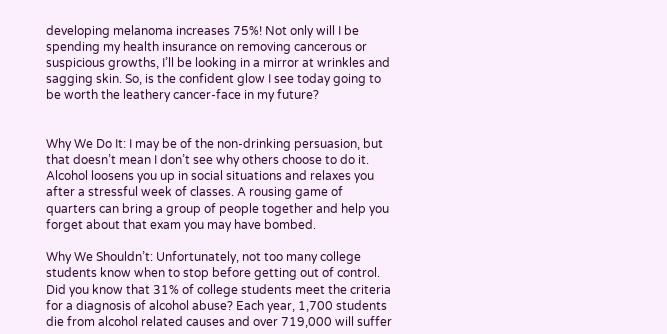developing melanoma increases 75%! Not only will I be spending my health insurance on removing cancerous or suspicious growths, I’ll be looking in a mirror at wrinkles and sagging skin. So, is the confident glow I see today going to be worth the leathery cancer-face in my future?


Why We Do It: I may be of the non-drinking persuasion, but that doesn’t mean I don’t see why others choose to do it. Alcohol loosens you up in social situations and relaxes you after a stressful week of classes. A rousing game of quarters can bring a group of people together and help you forget about that exam you may have bombed.

Why We Shouldn’t: Unfortunately, not too many college students know when to stop before getting out of control. Did you know that 31% of college students meet the criteria for a diagnosis of alcohol abuse? Each year, 1,700 students die from alcohol related causes and over 719,000 will suffer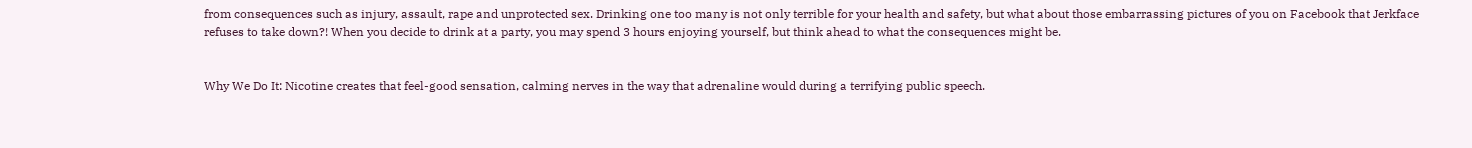from consequences such as injury, assault, rape and unprotected sex. Drinking one too many is not only terrible for your health and safety, but what about those embarrassing pictures of you on Facebook that Jerkface refuses to take down?! When you decide to drink at a party, you may spend 3 hours enjoying yourself, but think ahead to what the consequences might be.


Why We Do It: Nicotine creates that feel-good sensation, calming nerves in the way that adrenaline would during a terrifying public speech.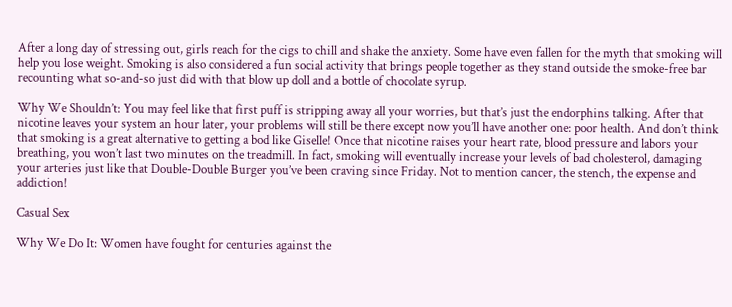After a long day of stressing out, girls reach for the cigs to chill and shake the anxiety. Some have even fallen for the myth that smoking will help you lose weight. Smoking is also considered a fun social activity that brings people together as they stand outside the smoke-free bar recounting what so-and-so just did with that blow up doll and a bottle of chocolate syrup.

Why We Shouldn’t: You may feel like that first puff is stripping away all your worries, but that’s just the endorphins talking. After that nicotine leaves your system an hour later, your problems will still be there except now you’ll have another one: poor health. And don’t think that smoking is a great alternative to getting a bod like Giselle! Once that nicotine raises your heart rate, blood pressure and labors your breathing, you won’t last two minutes on the treadmill. In fact, smoking will eventually increase your levels of bad cholesterol, damaging your arteries just like that Double-Double Burger you’ve been craving since Friday. Not to mention cancer, the stench, the expense and addiction!

Casual Sex

Why We Do It: Women have fought for centuries against the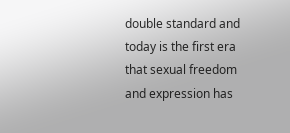double standard and today is the first era that sexual freedom and expression has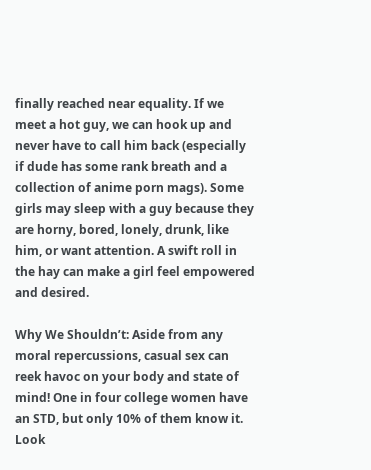finally reached near equality. If we meet a hot guy, we can hook up and never have to call him back (especially if dude has some rank breath and a collection of anime porn mags). Some girls may sleep with a guy because they are horny, bored, lonely, drunk, like him, or want attention. A swift roll in the hay can make a girl feel empowered and desired.

Why We Shouldn’t: Aside from any moral repercussions, casual sex can reek havoc on your body and state of mind! One in four college women have an STD, but only 10% of them know it. Look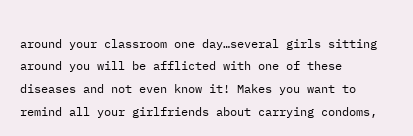around your classroom one day…several girls sitting around you will be afflicted with one of these diseases and not even know it! Makes you want to remind all your girlfriends about carrying condoms,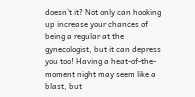doesn’t it? Not only can hooking up increase your chances of being a regular at the gynecologist, but it can depress you too! Having a heat-of-the-moment night may seem like a blast, but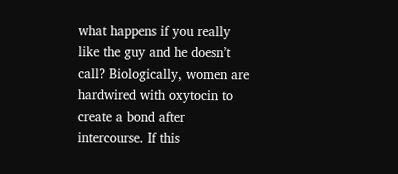what happens if you really like the guy and he doesn’t call? Biologically, women are hardwired with oxytocin to create a bond after intercourse. If this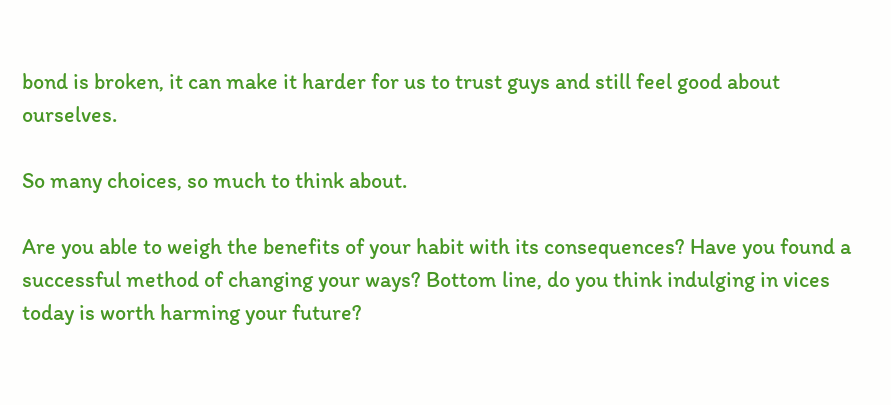bond is broken, it can make it harder for us to trust guys and still feel good about ourselves.

So many choices, so much to think about.

Are you able to weigh the benefits of your habit with its consequences? Have you found a successful method of changing your ways? Bottom line, do you think indulging in vices today is worth harming your future?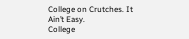College on Crutches. It Ain’t Easy.
College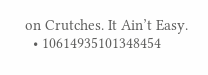on Crutches. It Ain’t Easy.
  • 10614935101348454